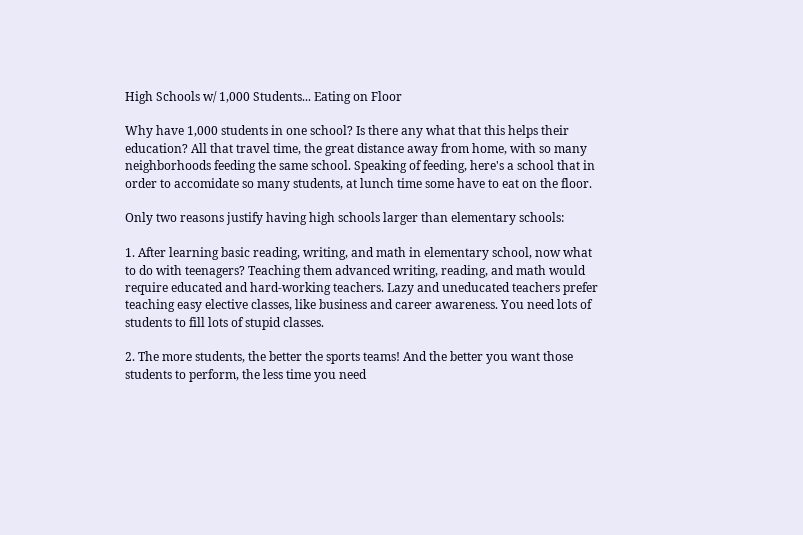High Schools w/ 1,000 Students... Eating on Floor

Why have 1,000 students in one school? Is there any what that this helps their education? All that travel time, the great distance away from home, with so many neighborhoods feeding the same school. Speaking of feeding, here's a school that in order to accomidate so many students, at lunch time some have to eat on the floor.

Only two reasons justify having high schools larger than elementary schools:

1. After learning basic reading, writing, and math in elementary school, now what to do with teenagers? Teaching them advanced writing, reading, and math would require educated and hard-working teachers. Lazy and uneducated teachers prefer teaching easy elective classes, like business and career awareness. You need lots of students to fill lots of stupid classes.

2. The more students, the better the sports teams! And the better you want those students to perform, the less time you need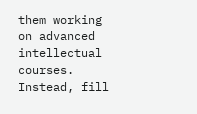them working on advanced intellectual courses. Instead, fill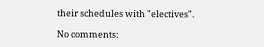their schedules with "electives".

No comments: